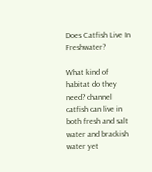Does Catfish Live In Freshwater?

What kind of habitat do they need? channel catfish can live in both fresh and salt water and brackish water yet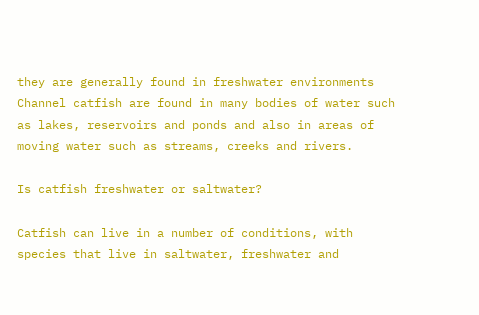they are generally found in freshwater environments Channel catfish are found in many bodies of water such as lakes, reservoirs and ponds and also in areas of moving water such as streams, creeks and rivers.

Is catfish freshwater or saltwater?

Catfish can live in a number of conditions, with species that live in saltwater, freshwater and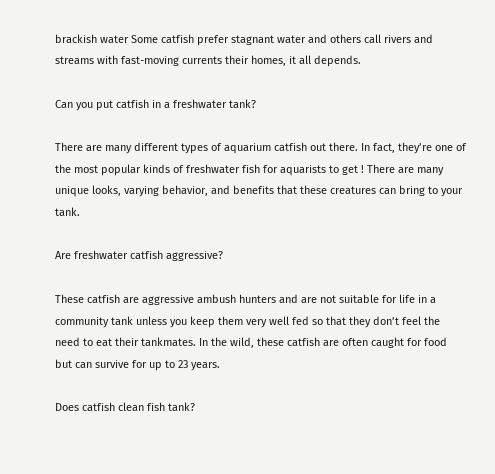brackish water Some catfish prefer stagnant water and others call rivers and streams with fast-moving currents their homes, it all depends.

Can you put catfish in a freshwater tank?

There are many different types of aquarium catfish out there. In fact, they’re one of the most popular kinds of freshwater fish for aquarists to get ! There are many unique looks, varying behavior, and benefits that these creatures can bring to your tank.

Are freshwater catfish aggressive?

These catfish are aggressive ambush hunters and are not suitable for life in a community tank unless you keep them very well fed so that they don’t feel the need to eat their tankmates. In the wild, these catfish are often caught for food but can survive for up to 23 years.

Does catfish clean fish tank?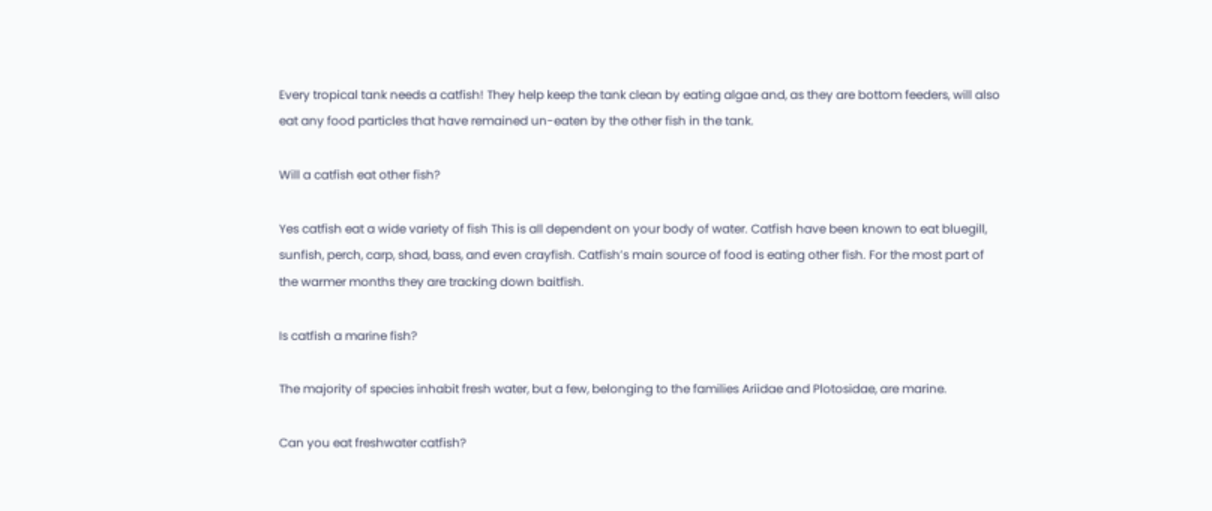Every tropical tank needs a catfish! They help keep the tank clean by eating algae and, as they are bottom feeders, will also eat any food particles that have remained un-eaten by the other fish in the tank.

Will a catfish eat other fish?

Yes catfish eat a wide variety of fish This is all dependent on your body of water. Catfish have been known to eat bluegill, sunfish, perch, carp, shad, bass, and even crayfish. Catfish’s main source of food is eating other fish. For the most part of the warmer months they are tracking down baitfish.

Is catfish a marine fish?

The majority of species inhabit fresh water, but a few, belonging to the families Ariidae and Plotosidae, are marine.

Can you eat freshwater catfish?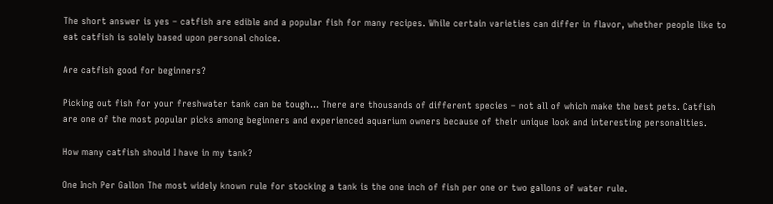The short answer is yes – catfish are edible and a popular fish for many recipes. While certain varieties can differ in flavor, whether people like to eat catfish is solely based upon personal choice.

Are catfish good for beginners?

Picking out fish for your freshwater tank can be tough… There are thousands of different species – not all of which make the best pets. Catfish are one of the most popular picks among beginners and experienced aquarium owners because of their unique look and interesting personalities.

How many catfish should I have in my tank?

One Inch Per Gallon The most widely known rule for stocking a tank is the one inch of fish per one or two gallons of water rule.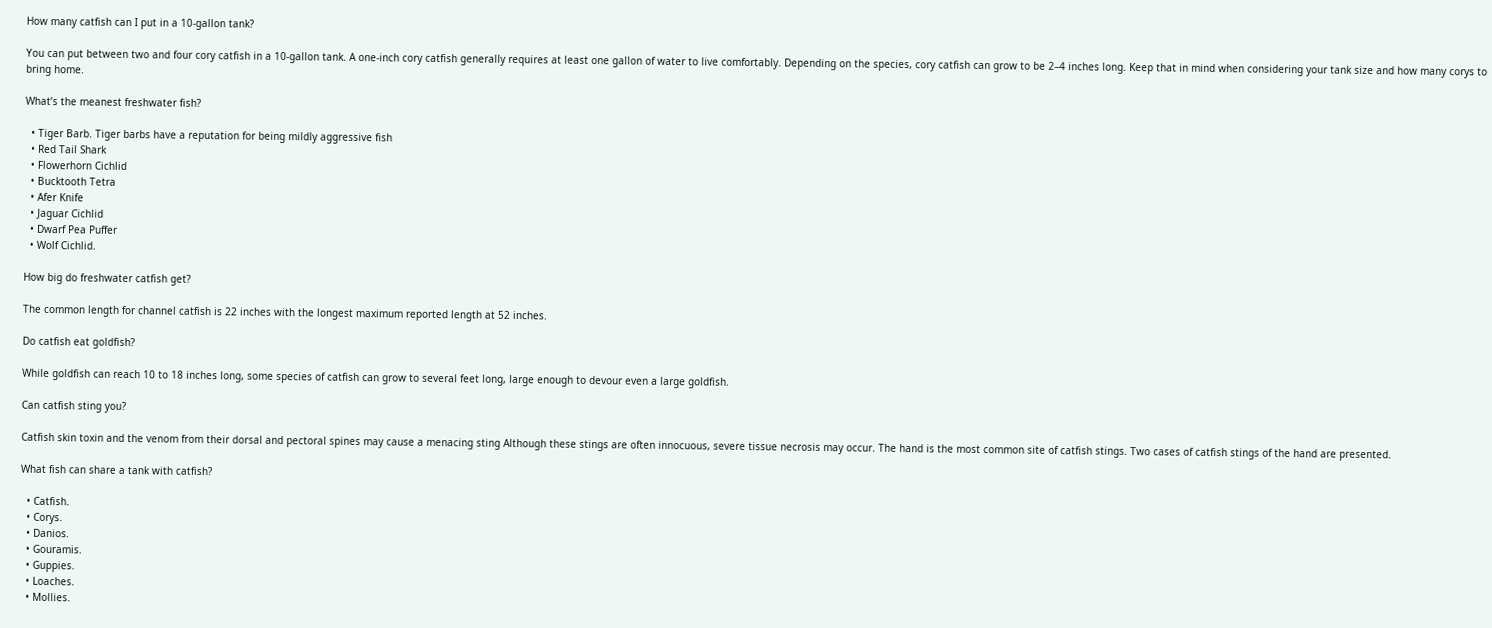How many catfish can I put in a 10-gallon tank?

You can put between two and four cory catfish in a 10-gallon tank. A one-inch cory catfish generally requires at least one gallon of water to live comfortably. Depending on the species, cory catfish can grow to be 2–4 inches long. Keep that in mind when considering your tank size and how many corys to bring home.

What’s the meanest freshwater fish?

  • Tiger Barb. Tiger barbs have a reputation for being mildly aggressive fish
  • Red Tail Shark
  • Flowerhorn Cichlid
  • Bucktooth Tetra
  • Afer Knife
  • Jaguar Cichlid
  • Dwarf Pea Puffer
  • Wolf Cichlid.

How big do freshwater catfish get?

The common length for channel catfish is 22 inches with the longest maximum reported length at 52 inches.

Do catfish eat goldfish?

While goldfish can reach 10 to 18 inches long, some species of catfish can grow to several feet long, large enough to devour even a large goldfish.

Can catfish sting you?

Catfish skin toxin and the venom from their dorsal and pectoral spines may cause a menacing sting Although these stings are often innocuous, severe tissue necrosis may occur. The hand is the most common site of catfish stings. Two cases of catfish stings of the hand are presented.

What fish can share a tank with catfish?

  • Catfish.
  • Corys.
  • Danios.
  • Gouramis.
  • Guppies.
  • Loaches.
  • Mollies.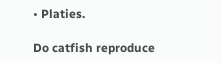• Platies.

Do catfish reproduce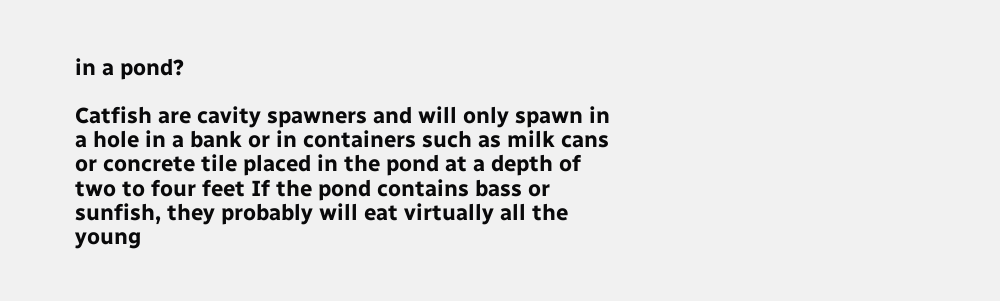in a pond?

Catfish are cavity spawners and will only spawn in a hole in a bank or in containers such as milk cans or concrete tile placed in the pond at a depth of two to four feet If the pond contains bass or sunfish, they probably will eat virtually all the young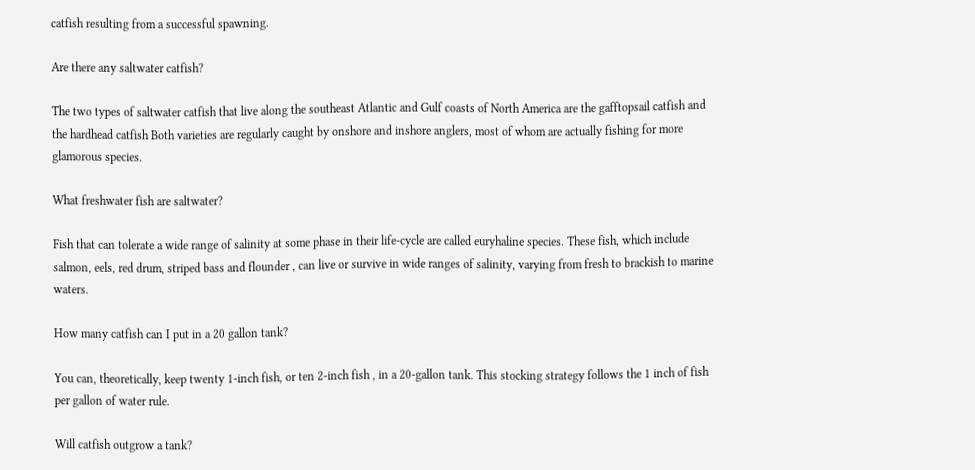catfish resulting from a successful spawning.

Are there any saltwater catfish?

The two types of saltwater catfish that live along the southeast Atlantic and Gulf coasts of North America are the gafftopsail catfish and the hardhead catfish Both varieties are regularly caught by onshore and inshore anglers, most of whom are actually fishing for more glamorous species.

What freshwater fish are saltwater?

Fish that can tolerate a wide range of salinity at some phase in their life-cycle are called euryhaline species. These fish, which include salmon, eels, red drum, striped bass and flounder , can live or survive in wide ranges of salinity, varying from fresh to brackish to marine waters.

How many catfish can I put in a 20 gallon tank?

You can, theoretically, keep twenty 1-inch fish, or ten 2-inch fish , in a 20-gallon tank. This stocking strategy follows the 1 inch of fish per gallon of water rule.

Will catfish outgrow a tank?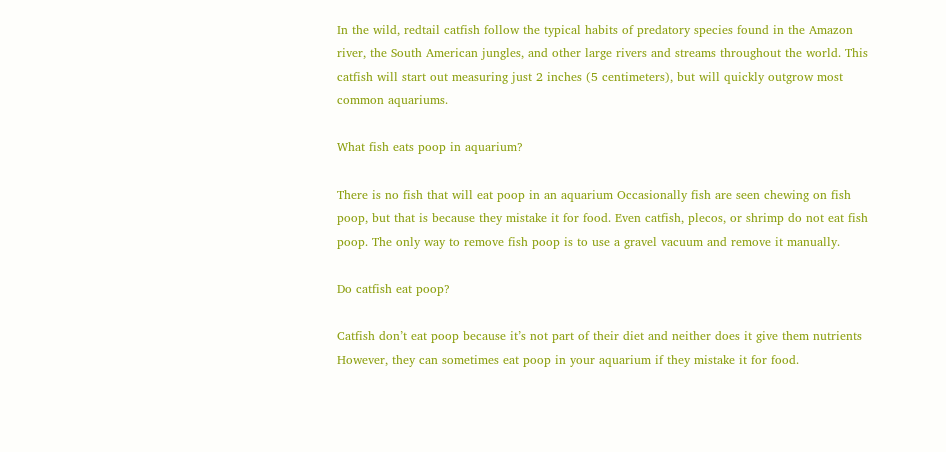In the wild, redtail catfish follow the typical habits of predatory species found in the Amazon river, the South American jungles, and other large rivers and streams throughout the world. This catfish will start out measuring just 2 inches (5 centimeters), but will quickly outgrow most common aquariums.

What fish eats poop in aquarium?

There is no fish that will eat poop in an aquarium Occasionally fish are seen chewing on fish poop, but that is because they mistake it for food. Even catfish, plecos, or shrimp do not eat fish poop. The only way to remove fish poop is to use a gravel vacuum and remove it manually.

Do catfish eat poop?

Catfish don’t eat poop because it’s not part of their diet and neither does it give them nutrients However, they can sometimes eat poop in your aquarium if they mistake it for food.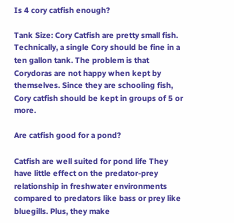Is 4 cory catfish enough?

Tank Size: Cory Catfish are pretty small fish. Technically, a single Cory should be fine in a ten gallon tank. The problem is that Corydoras are not happy when kept by themselves. Since they are schooling fish, Cory catfish should be kept in groups of 5 or more.

Are catfish good for a pond?

Catfish are well suited for pond life They have little effect on the predator-prey relationship in freshwater environments compared to predators like bass or prey like bluegills. Plus, they make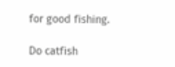for good fishing.

Do catfish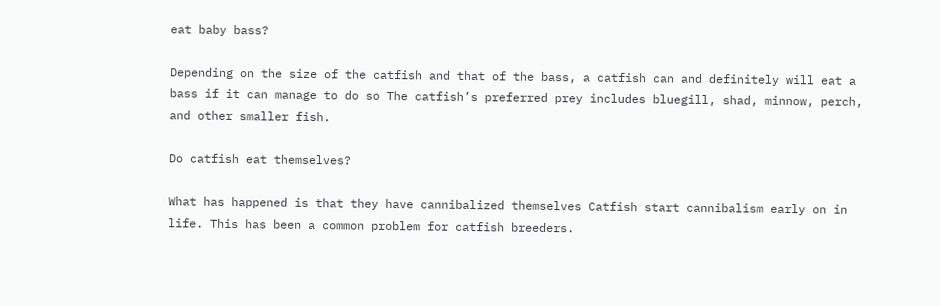eat baby bass?

Depending on the size of the catfish and that of the bass, a catfish can and definitely will eat a bass if it can manage to do so The catfish’s preferred prey includes bluegill, shad, minnow, perch, and other smaller fish.

Do catfish eat themselves?

What has happened is that they have cannibalized themselves Catfish start cannibalism early on in life. This has been a common problem for catfish breeders.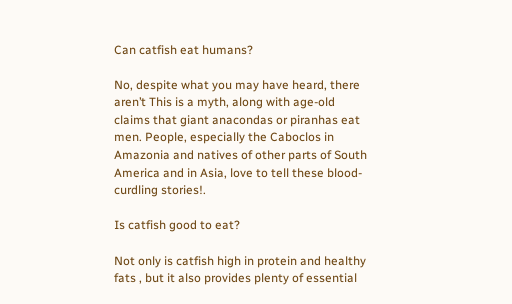Can catfish eat humans?

No, despite what you may have heard, there aren’t This is a myth, along with age-old claims that giant anacondas or piranhas eat men. People, especially the Caboclos in Amazonia and natives of other parts of South America and in Asia, love to tell these blood-curdling stories!.

Is catfish good to eat?

Not only is catfish high in protein and healthy fats , but it also provides plenty of essential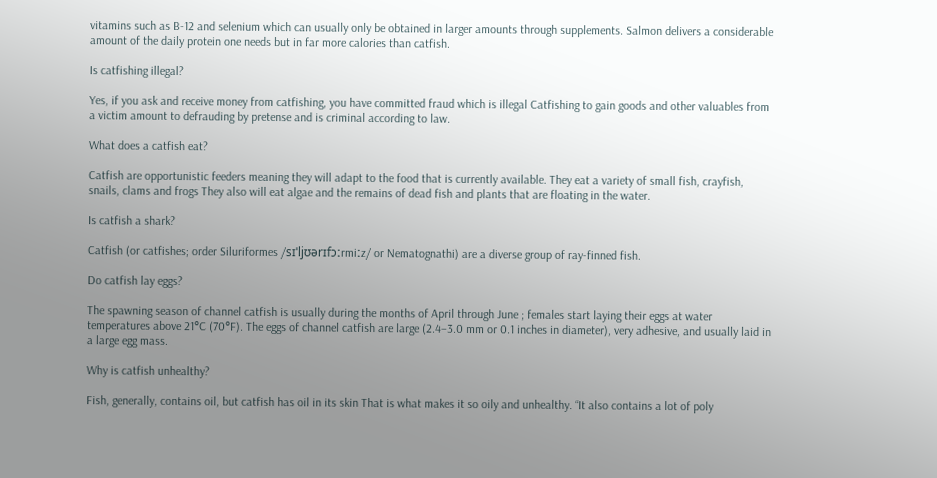vitamins such as B-12 and selenium which can usually only be obtained in larger amounts through supplements. Salmon delivers a considerable amount of the daily protein one needs but in far more calories than catfish.

Is catfishing illegal?

Yes, if you ask and receive money from catfishing, you have committed fraud which is illegal Catfishing to gain goods and other valuables from a victim amount to defrauding by pretense and is criminal according to law.

What does a catfish eat?

Catfish are opportunistic feeders meaning they will adapt to the food that is currently available. They eat a variety of small fish, crayfish, snails, clams and frogs They also will eat algae and the remains of dead fish and plants that are floating in the water.

Is catfish a shark?

Catfish (or catfishes; order Siluriformes /sɪˈljʊərɪfɔːrmiːz/ or Nematognathi) are a diverse group of ray-finned fish.

Do catfish lay eggs?

The spawning season of channel catfish is usually during the months of April through June ; females start laying their eggs at water temperatures above 21°C (70°F). The eggs of channel catfish are large (2.4–3.0 mm or 0.1 inches in diameter), very adhesive, and usually laid in a large egg mass.

Why is catfish unhealthy?

Fish, generally, contains oil, but catfish has oil in its skin That is what makes it so oily and unhealthy. “It also contains a lot of poly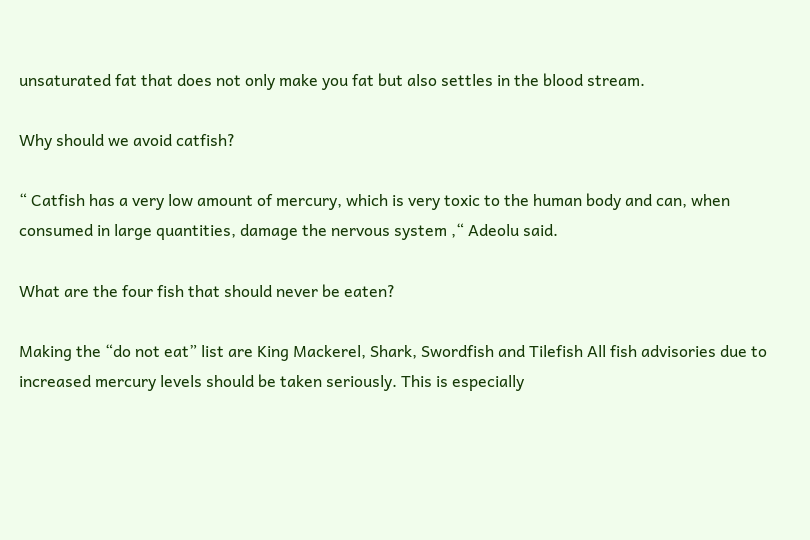unsaturated fat that does not only make you fat but also settles in the blood stream.

Why should we avoid catfish?

“ Catfish has a very low amount of mercury, which is very toxic to the human body and can, when consumed in large quantities, damage the nervous system ,“ Adeolu said.

What are the four fish that should never be eaten?

Making the “do not eat” list are King Mackerel, Shark, Swordfish and Tilefish All fish advisories due to increased mercury levels should be taken seriously. This is especially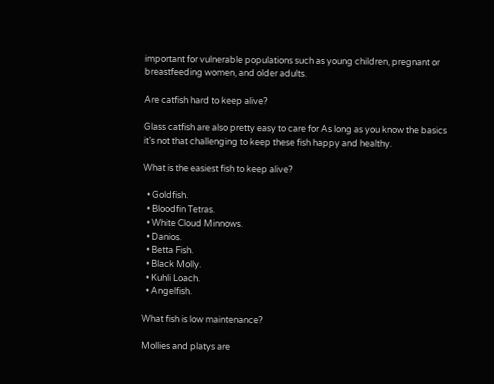important for vulnerable populations such as young children, pregnant or breastfeeding women, and older adults.

Are catfish hard to keep alive?

Glass catfish are also pretty easy to care for As long as you know the basics it’s not that challenging to keep these fish happy and healthy.

What is the easiest fish to keep alive?

  • Goldfish.
  • Bloodfin Tetras.
  • White Cloud Minnows.
  • Danios.
  • Betta Fish.
  • Black Molly.
  • Kuhli Loach.
  • Angelfish.

What fish is low maintenance?

Mollies and platys are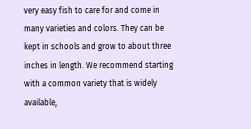very easy fish to care for and come in many varieties and colors. They can be kept in schools and grow to about three inches in length. We recommend starting with a common variety that is widely available,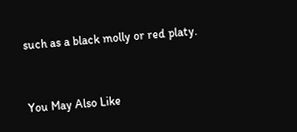such as a black molly or red platy.


You May Also Like